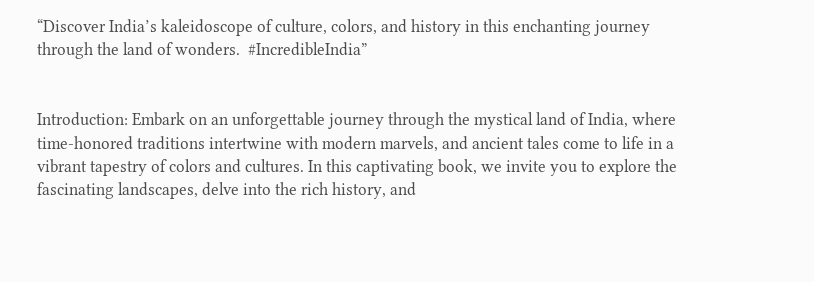“Discover India’s kaleidoscope of culture, colors, and history in this enchanting journey through the land of wonders.  #IncredibleIndia”


Introduction: Embark on an unforgettable journey through the mystical land of India, where time-honored traditions intertwine with modern marvels, and ancient tales come to life in a vibrant tapestry of colors and cultures. In this captivating book, we invite you to explore the fascinating landscapes, delve into the rich history, and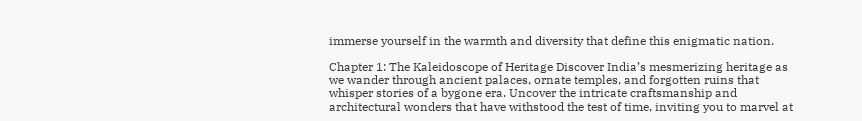immerse yourself in the warmth and diversity that define this enigmatic nation.

Chapter 1: The Kaleidoscope of Heritage Discover India’s mesmerizing heritage as we wander through ancient palaces, ornate temples, and forgotten ruins that whisper stories of a bygone era. Uncover the intricate craftsmanship and architectural wonders that have withstood the test of time, inviting you to marvel at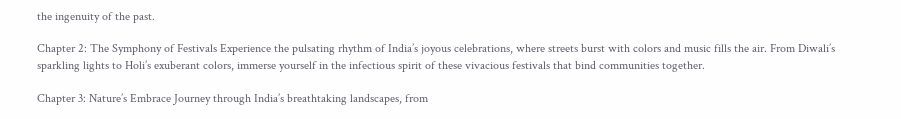the ingenuity of the past.

Chapter 2: The Symphony of Festivals Experience the pulsating rhythm of India’s joyous celebrations, where streets burst with colors and music fills the air. From Diwali’s sparkling lights to Holi’s exuberant colors, immerse yourself in the infectious spirit of these vivacious festivals that bind communities together.

Chapter 3: Nature’s Embrace Journey through India’s breathtaking landscapes, from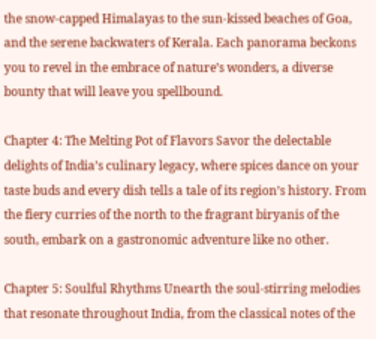the snow-capped Himalayas to the sun-kissed beaches of Goa, and the serene backwaters of Kerala. Each panorama beckons you to revel in the embrace of nature’s wonders, a diverse bounty that will leave you spellbound.

Chapter 4: The Melting Pot of Flavors Savor the delectable delights of India’s culinary legacy, where spices dance on your taste buds and every dish tells a tale of its region’s history. From the fiery curries of the north to the fragrant biryanis of the south, embark on a gastronomic adventure like no other.

Chapter 5: Soulful Rhythms Unearth the soul-stirring melodies that resonate throughout India, from the classical notes of the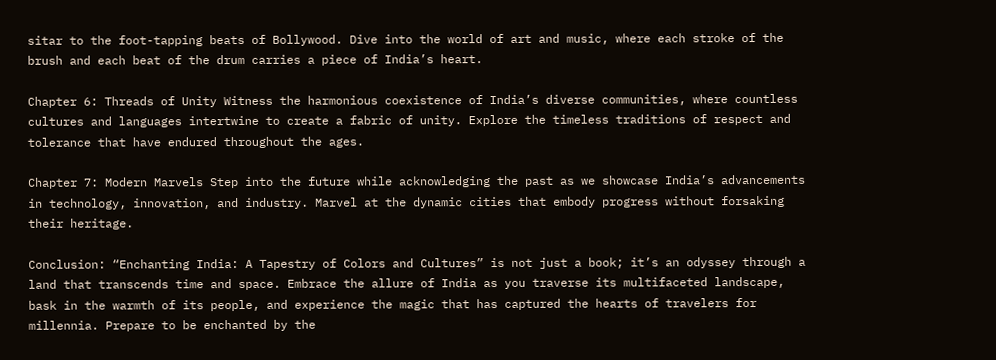sitar to the foot-tapping beats of Bollywood. Dive into the world of art and music, where each stroke of the brush and each beat of the drum carries a piece of India’s heart.

Chapter 6: Threads of Unity Witness the harmonious coexistence of India’s diverse communities, where countless cultures and languages intertwine to create a fabric of unity. Explore the timeless traditions of respect and tolerance that have endured throughout the ages.

Chapter 7: Modern Marvels Step into the future while acknowledging the past as we showcase India’s advancements in technology, innovation, and industry. Marvel at the dynamic cities that embody progress without forsaking their heritage.

Conclusion: “Enchanting India: A Tapestry of Colors and Cultures” is not just a book; it’s an odyssey through a land that transcends time and space. Embrace the allure of India as you traverse its multifaceted landscape, bask in the warmth of its people, and experience the magic that has captured the hearts of travelers for millennia. Prepare to be enchanted by the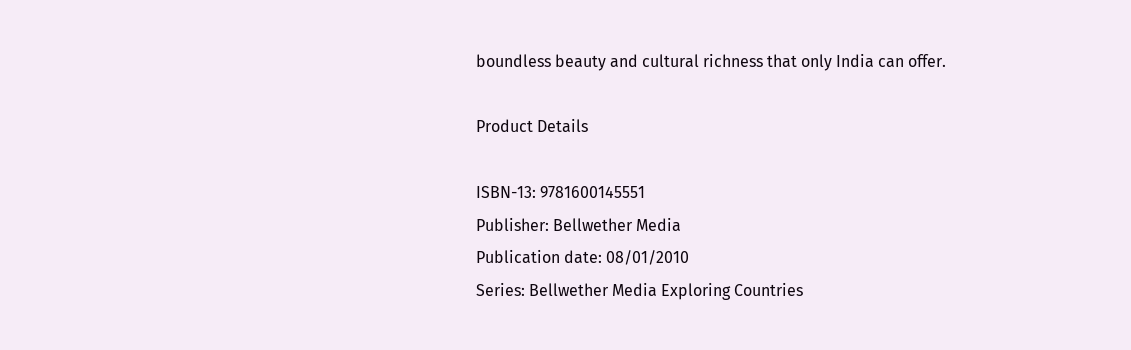boundless beauty and cultural richness that only India can offer.

Product Details

ISBN-13: 9781600145551
Publisher: Bellwether Media
Publication date: 08/01/2010
Series: Bellwether Media Exploring Countries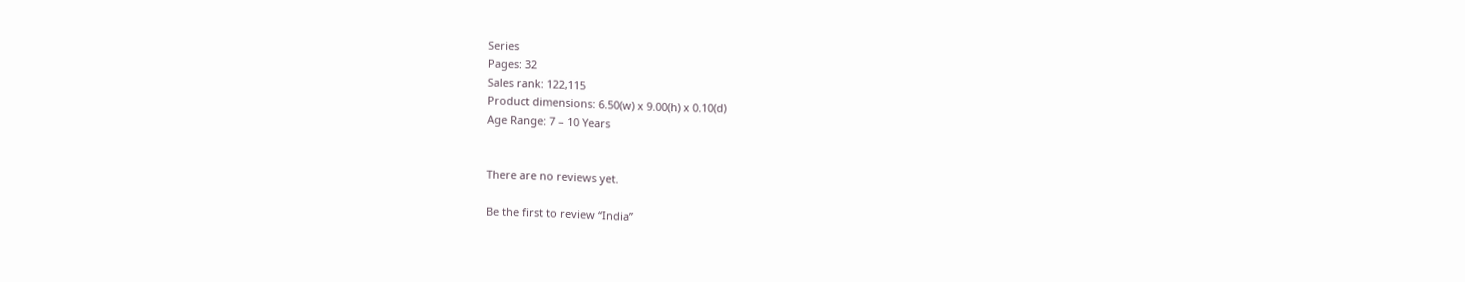Series
Pages: 32
Sales rank: 122,115
Product dimensions: 6.50(w) x 9.00(h) x 0.10(d)
Age Range: 7 – 10 Years


There are no reviews yet.

Be the first to review “India”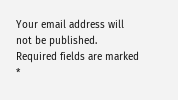Your email address will not be published. Required fields are marked *